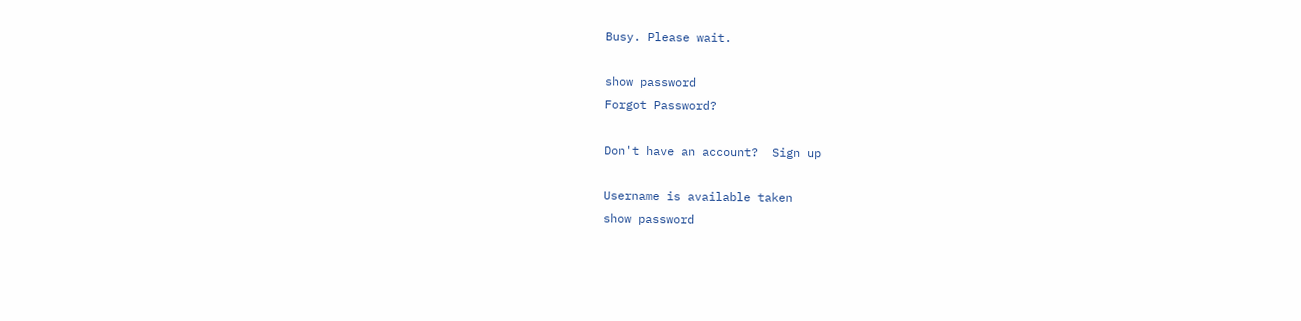Busy. Please wait.

show password
Forgot Password?

Don't have an account?  Sign up

Username is available taken
show password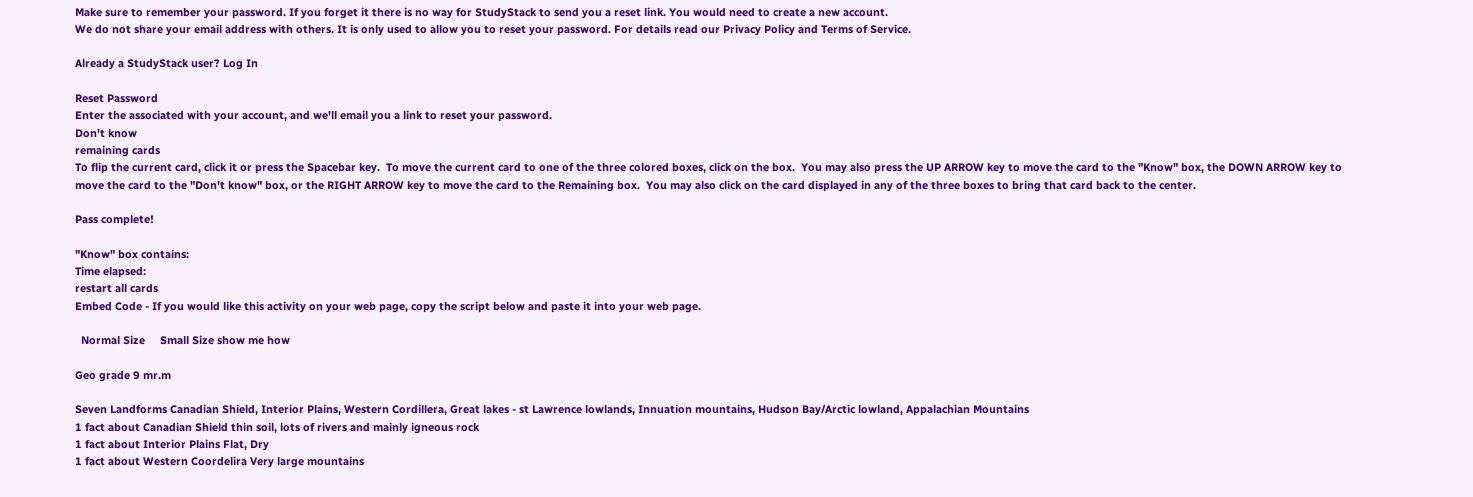Make sure to remember your password. If you forget it there is no way for StudyStack to send you a reset link. You would need to create a new account.
We do not share your email address with others. It is only used to allow you to reset your password. For details read our Privacy Policy and Terms of Service.

Already a StudyStack user? Log In

Reset Password
Enter the associated with your account, and we'll email you a link to reset your password.
Don't know
remaining cards
To flip the current card, click it or press the Spacebar key.  To move the current card to one of the three colored boxes, click on the box.  You may also press the UP ARROW key to move the card to the "Know" box, the DOWN ARROW key to move the card to the "Don't know" box, or the RIGHT ARROW key to move the card to the Remaining box.  You may also click on the card displayed in any of the three boxes to bring that card back to the center.

Pass complete!

"Know" box contains:
Time elapsed:
restart all cards
Embed Code - If you would like this activity on your web page, copy the script below and paste it into your web page.

  Normal Size     Small Size show me how

Geo grade 9 mr.m

Seven Landforms Canadian Shield, Interior Plains, Western Cordillera, Great lakes - st Lawrence lowlands, Innuation mountains, Hudson Bay/Arctic lowland, Appalachian Mountains
1 fact about Canadian Shield thin soil, lots of rivers and mainly igneous rock
1 fact about Interior Plains Flat, Dry
1 fact about Western Coordelira Very large mountains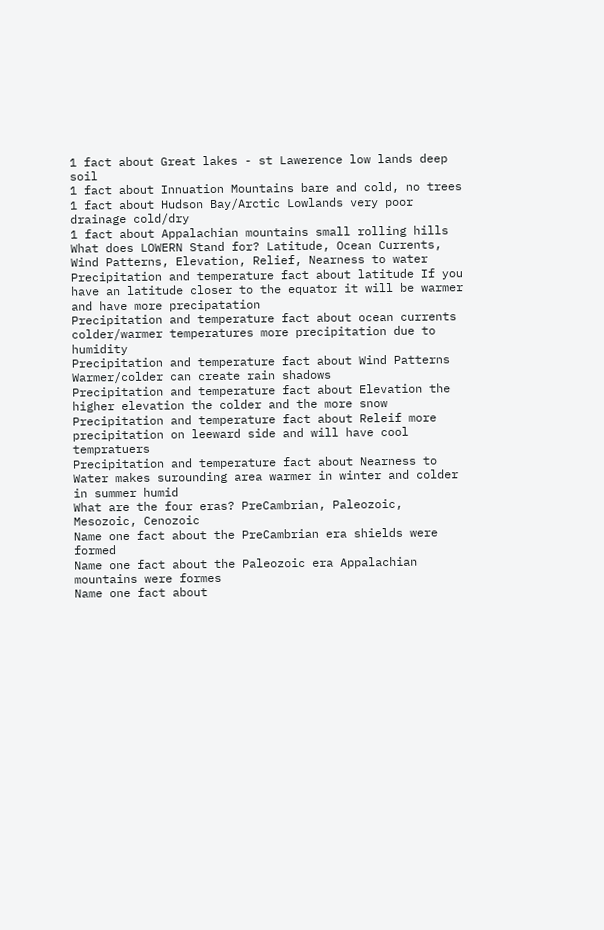1 fact about Great lakes - st Lawerence low lands deep soil
1 fact about Innuation Mountains bare and cold, no trees
1 fact about Hudson Bay/Arctic Lowlands very poor drainage cold/dry
1 fact about Appalachian mountains small rolling hills
What does LOWERN Stand for? Latitude, Ocean Currents, Wind Patterns, Elevation, Relief, Nearness to water
Precipitation and temperature fact about latitude If you have an latitude closer to the equator it will be warmer and have more precipatation
Precipitation and temperature fact about ocean currents colder/warmer temperatures more precipitation due to humidity
Precipitation and temperature fact about Wind Patterns Warmer/colder can create rain shadows
Precipitation and temperature fact about Elevation the higher elevation the colder and the more snow
Precipitation and temperature fact about Releif more precipitation on leeward side and will have cool tempratuers
Precipitation and temperature fact about Nearness to Water makes surounding area warmer in winter and colder in summer humid
What are the four eras? PreCambrian, Paleozoic, Mesozoic, Cenozoic
Name one fact about the PreCambrian era shields were formed
Name one fact about the Paleozoic era Appalachian mountains were formes
Name one fact about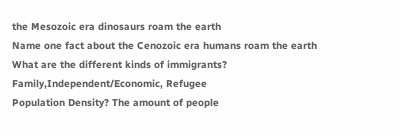the Mesozoic era dinosaurs roam the earth
Name one fact about the Cenozoic era humans roam the earth
What are the different kinds of immigrants? Family,Independent/Economic, Refugee
Population Density? The amount of people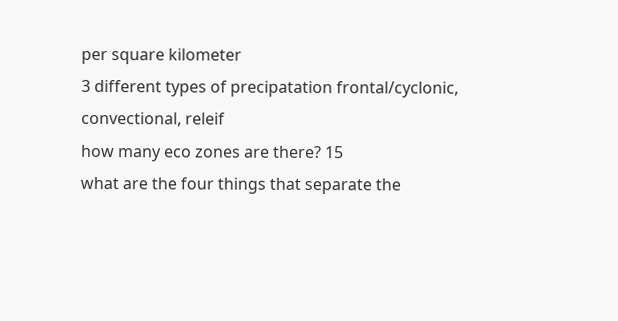per square kilometer
3 different types of precipatation frontal/cyclonic, convectional, releif
how many eco zones are there? 15
what are the four things that separate the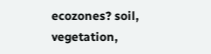ecozones? soil, vegetation,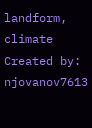landform, climate
Created by: njovanov7613